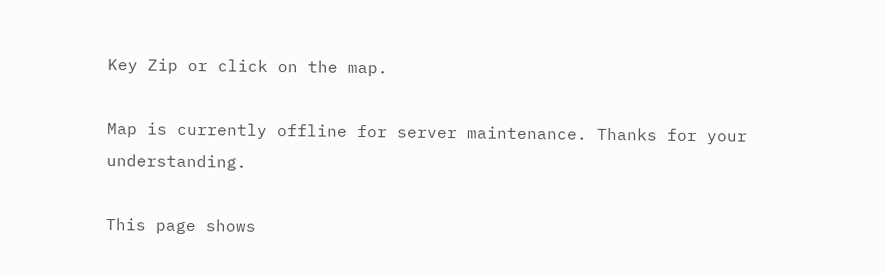Key Zip or click on the map.

Map is currently offline for server maintenance. Thanks for your understanding.

This page shows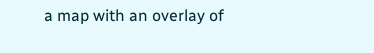a map with an overlay of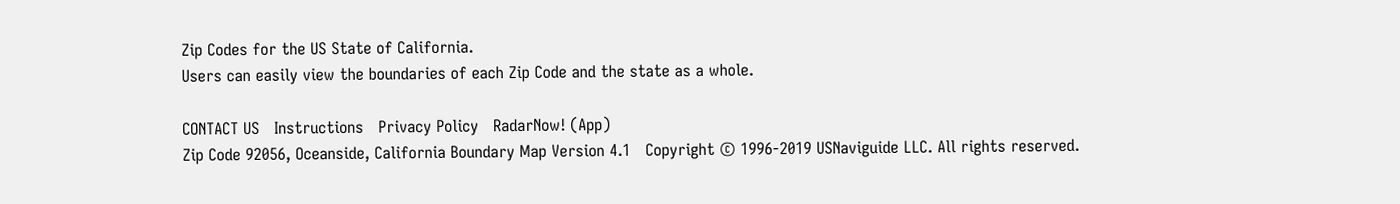Zip Codes for the US State of California.
Users can easily view the boundaries of each Zip Code and the state as a whole.

CONTACT US   Instructions   Privacy Policy   RadarNow! (App)
Zip Code 92056, Oceanside, California Boundary Map Version 4.1   Copyright © 1996-2019 USNaviguide LLC. All rights reserved.